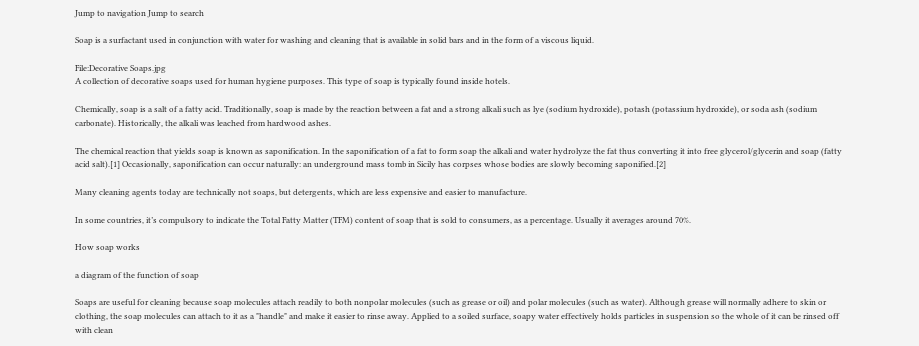Jump to navigation Jump to search

Soap is a surfactant used in conjunction with water for washing and cleaning that is available in solid bars and in the form of a viscous liquid.

File:Decorative Soaps.jpg
A collection of decorative soaps used for human hygiene purposes. This type of soap is typically found inside hotels.

Chemically, soap is a salt of a fatty acid. Traditionally, soap is made by the reaction between a fat and a strong alkali such as lye (sodium hydroxide), potash (potassium hydroxide), or soda ash (sodium carbonate). Historically, the alkali was leached from hardwood ashes.

The chemical reaction that yields soap is known as saponification. In the saponification of a fat to form soap the alkali and water hydrolyze the fat thus converting it into free glycerol/glycerin and soap (fatty acid salt).[1] Occasionally, saponification can occur naturally: an underground mass tomb in Sicily has corpses whose bodies are slowly becoming saponified.[2]

Many cleaning agents today are technically not soaps, but detergents, which are less expensive and easier to manufacture.

In some countries, it’s compulsory to indicate the Total Fatty Matter (TFM) content of soap that is sold to consumers, as a percentage. Usually it averages around 70%.

How soap works

a diagram of the function of soap

Soaps are useful for cleaning because soap molecules attach readily to both nonpolar molecules (such as grease or oil) and polar molecules (such as water). Although grease will normally adhere to skin or clothing, the soap molecules can attach to it as a "handle" and make it easier to rinse away. Applied to a soiled surface, soapy water effectively holds particles in suspension so the whole of it can be rinsed off with clean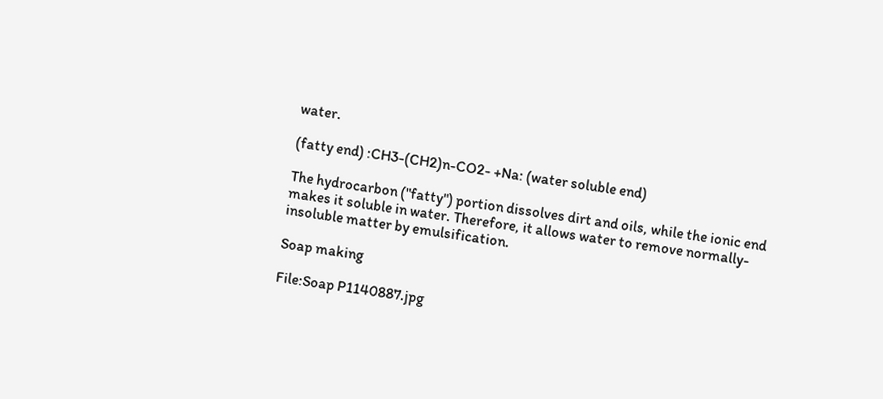water.

(fatty end) :CH3-(CH2)n-CO2- +Na: (water soluble end)

The hydrocarbon ("fatty") portion dissolves dirt and oils, while the ionic end makes it soluble in water. Therefore, it allows water to remove normally-insoluble matter by emulsification.

Soap making

File:Soap P1140887.jpg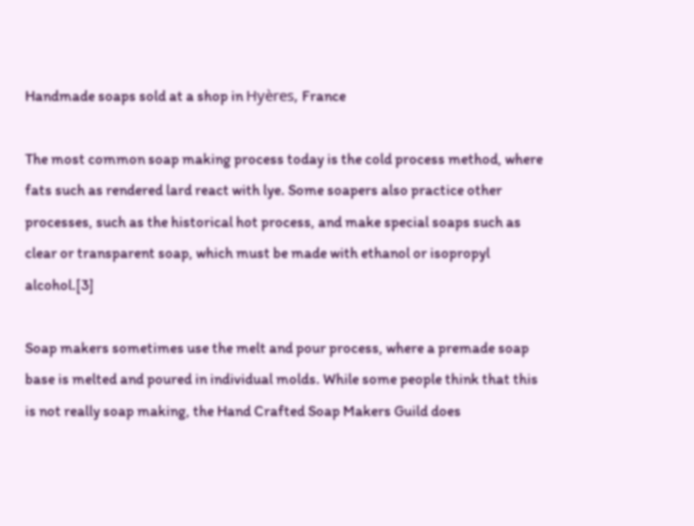Handmade soaps sold at a shop in Hyères, France

The most common soap making process today is the cold process method, where fats such as rendered lard react with lye. Some soapers also practice other processes, such as the historical hot process, and make special soaps such as clear or transparent soap, which must be made with ethanol or isopropyl alcohol.[3]

Soap makers sometimes use the melt and pour process, where a premade soap base is melted and poured in individual molds. While some people think that this is not really soap making, the Hand Crafted Soap Makers Guild does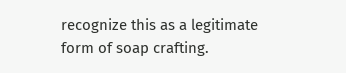recognize this as a legitimate form of soap crafting.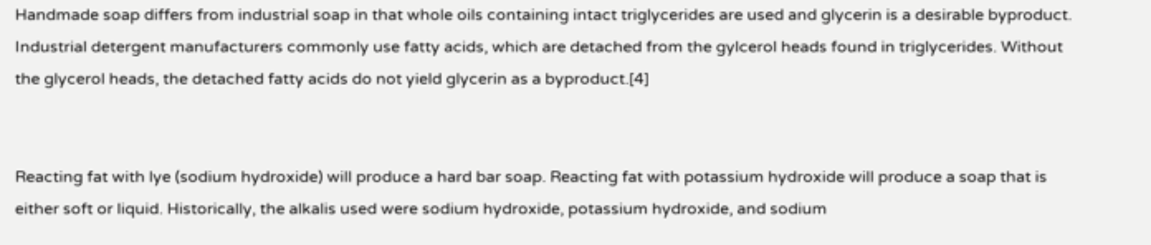Handmade soap differs from industrial soap in that whole oils containing intact triglycerides are used and glycerin is a desirable byproduct. Industrial detergent manufacturers commonly use fatty acids, which are detached from the gylcerol heads found in triglycerides. Without the glycerol heads, the detached fatty acids do not yield glycerin as a byproduct.[4]


Reacting fat with lye (sodium hydroxide) will produce a hard bar soap. Reacting fat with potassium hydroxide will produce a soap that is either soft or liquid. Historically, the alkalis used were sodium hydroxide, potassium hydroxide, and sodium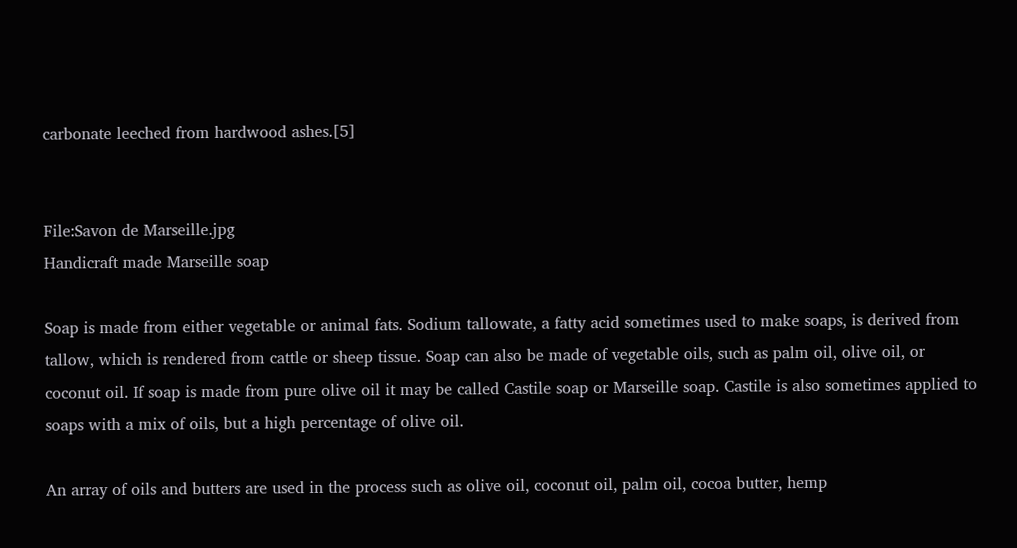carbonate leeched from hardwood ashes.[5]


File:Savon de Marseille.jpg
Handicraft made Marseille soap

Soap is made from either vegetable or animal fats. Sodium tallowate, a fatty acid sometimes used to make soaps, is derived from tallow, which is rendered from cattle or sheep tissue. Soap can also be made of vegetable oils, such as palm oil, olive oil, or coconut oil. If soap is made from pure olive oil it may be called Castile soap or Marseille soap. Castile is also sometimes applied to soaps with a mix of oils, but a high percentage of olive oil.

An array of oils and butters are used in the process such as olive oil, coconut oil, palm oil, cocoa butter, hemp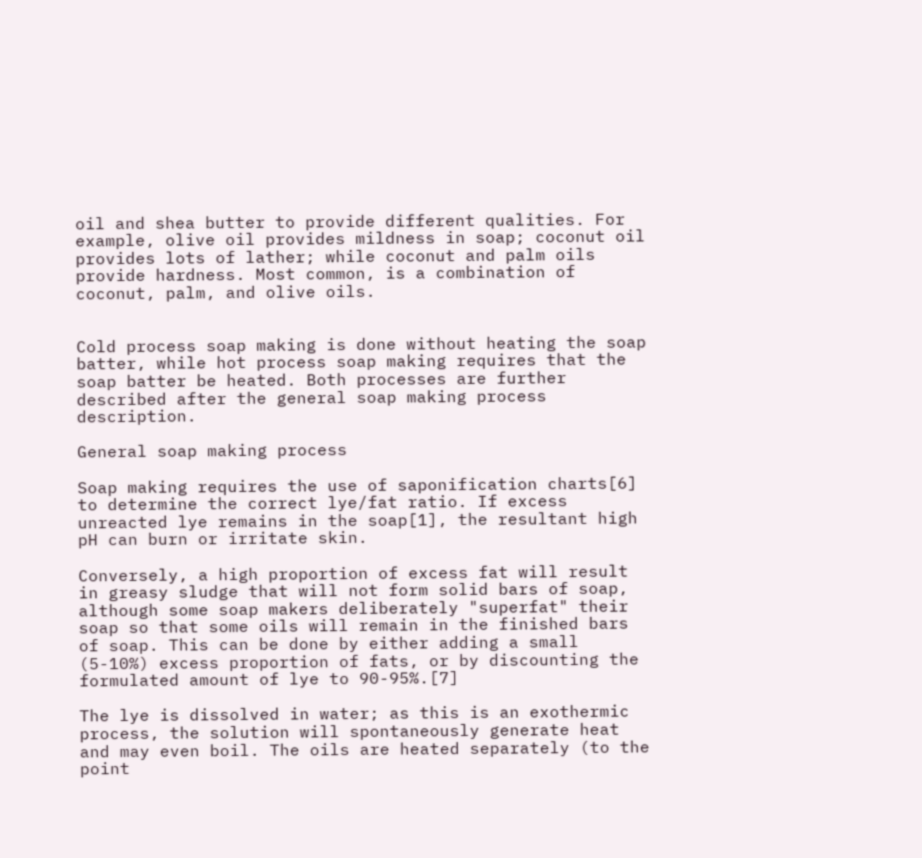oil and shea butter to provide different qualities. For example, olive oil provides mildness in soap; coconut oil provides lots of lather; while coconut and palm oils provide hardness. Most common, is a combination of coconut, palm, and olive oils.


Cold process soap making is done without heating the soap batter, while hot process soap making requires that the soap batter be heated. Both processes are further described after the general soap making process description.

General soap making process

Soap making requires the use of saponification charts[6] to determine the correct lye/fat ratio. If excess unreacted lye remains in the soap[1], the resultant high pH can burn or irritate skin.

Conversely, a high proportion of excess fat will result in greasy sludge that will not form solid bars of soap, although some soap makers deliberately "superfat" their soap so that some oils will remain in the finished bars of soap. This can be done by either adding a small (5-10%) excess proportion of fats, or by discounting the formulated amount of lye to 90-95%.[7]

The lye is dissolved in water; as this is an exothermic process, the solution will spontaneously generate heat and may even boil. The oils are heated separately (to the point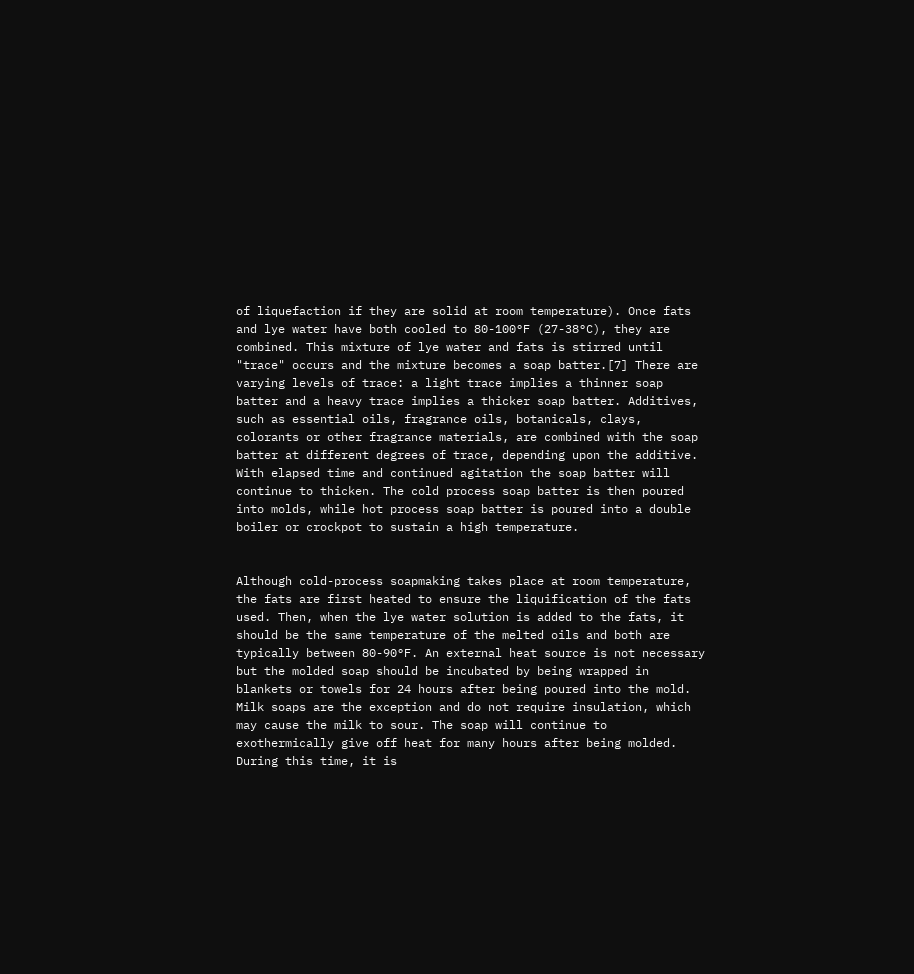of liquefaction if they are solid at room temperature). Once fats and lye water have both cooled to 80-100°F (27-38°C), they are combined. This mixture of lye water and fats is stirred until "trace" occurs and the mixture becomes a soap batter.[7] There are varying levels of trace: a light trace implies a thinner soap batter and a heavy trace implies a thicker soap batter. Additives, such as essential oils, fragrance oils, botanicals, clays, colorants or other fragrance materials, are combined with the soap batter at different degrees of trace, depending upon the additive. With elapsed time and continued agitation the soap batter will continue to thicken. The cold process soap batter is then poured into molds, while hot process soap batter is poured into a double boiler or crockpot to sustain a high temperature.


Although cold-process soapmaking takes place at room temperature, the fats are first heated to ensure the liquification of the fats used. Then, when the lye water solution is added to the fats, it should be the same temperature of the melted oils and both are typically between 80-90°F. An external heat source is not necessary but the molded soap should be incubated by being wrapped in blankets or towels for 24 hours after being poured into the mold. Milk soaps are the exception and do not require insulation, which may cause the milk to sour. The soap will continue to exothermically give off heat for many hours after being molded. During this time, it is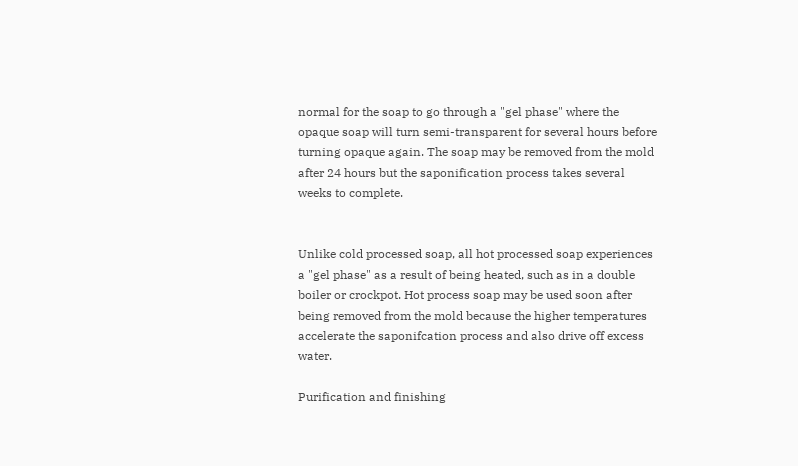normal for the soap to go through a "gel phase" where the opaque soap will turn semi-transparent for several hours before turning opaque again. The soap may be removed from the mold after 24 hours but the saponification process takes several weeks to complete.


Unlike cold processed soap, all hot processed soap experiences a "gel phase" as a result of being heated, such as in a double boiler or crockpot. Hot process soap may be used soon after being removed from the mold because the higher temperatures accelerate the saponifcation process and also drive off excess water.

Purification and finishing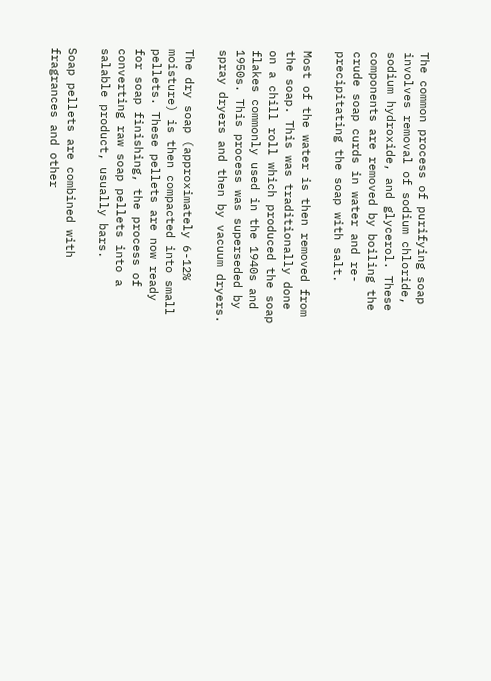The common process of purifying soap involves removal of sodium chloride, sodium hydroxide, and glycerol. These components are removed by boiling the crude soap curds in water and re-precipitating the soap with salt.

Most of the water is then removed from the soap. This was traditionally done on a chill roll which produced the soap flakes commonly used in the 1940s and 1950s. This process was superseded by spray dryers and then by vacuum dryers.

The dry soap (approximately 6-12% moisture) is then compacted into small pellets. These pellets are now ready for soap finishing, the process of converting raw soap pellets into a salable product, usually bars.

Soap pellets are combined with fragrances and other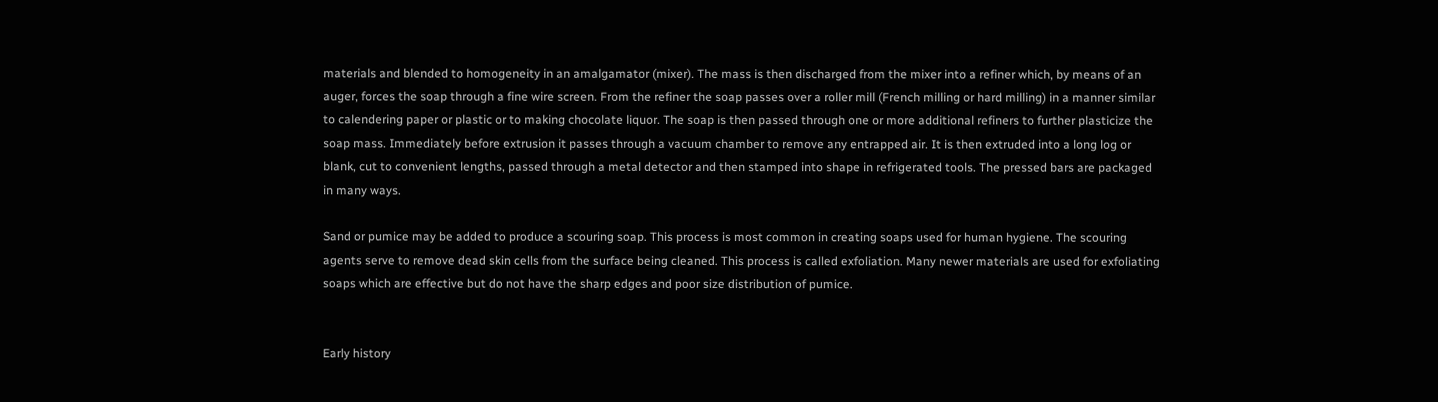materials and blended to homogeneity in an amalgamator (mixer). The mass is then discharged from the mixer into a refiner which, by means of an auger, forces the soap through a fine wire screen. From the refiner the soap passes over a roller mill (French milling or hard milling) in a manner similar to calendering paper or plastic or to making chocolate liquor. The soap is then passed through one or more additional refiners to further plasticize the soap mass. Immediately before extrusion it passes through a vacuum chamber to remove any entrapped air. It is then extruded into a long log or blank, cut to convenient lengths, passed through a metal detector and then stamped into shape in refrigerated tools. The pressed bars are packaged in many ways.

Sand or pumice may be added to produce a scouring soap. This process is most common in creating soaps used for human hygiene. The scouring agents serve to remove dead skin cells from the surface being cleaned. This process is called exfoliation. Many newer materials are used for exfoliating soaps which are effective but do not have the sharp edges and poor size distribution of pumice.


Early history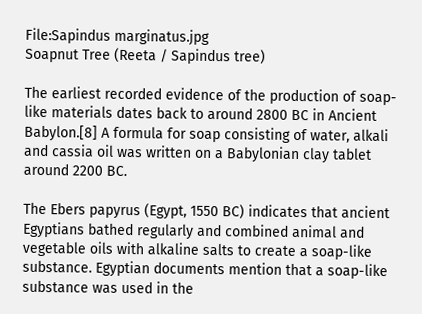File:Sapindus marginatus.jpg
Soapnut Tree (Reeta / Sapindus tree)

The earliest recorded evidence of the production of soap-like materials dates back to around 2800 BC in Ancient Babylon.[8] A formula for soap consisting of water, alkali and cassia oil was written on a Babylonian clay tablet around 2200 BC.

The Ebers papyrus (Egypt, 1550 BC) indicates that ancient Egyptians bathed regularly and combined animal and vegetable oils with alkaline salts to create a soap-like substance. Egyptian documents mention that a soap-like substance was used in the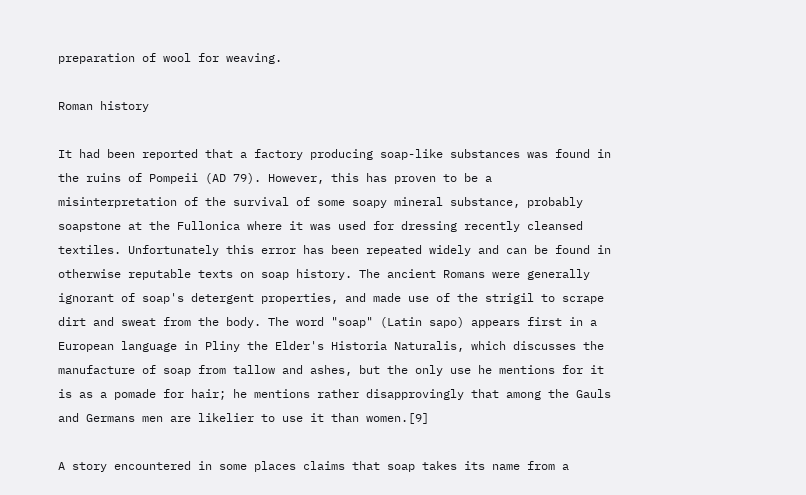preparation of wool for weaving.

Roman history

It had been reported that a factory producing soap-like substances was found in the ruins of Pompeii (AD 79). However, this has proven to be a misinterpretation of the survival of some soapy mineral substance, probably soapstone at the Fullonica where it was used for dressing recently cleansed textiles. Unfortunately this error has been repeated widely and can be found in otherwise reputable texts on soap history. The ancient Romans were generally ignorant of soap's detergent properties, and made use of the strigil to scrape dirt and sweat from the body. The word "soap" (Latin sapo) appears first in a European language in Pliny the Elder's Historia Naturalis, which discusses the manufacture of soap from tallow and ashes, but the only use he mentions for it is as a pomade for hair; he mentions rather disapprovingly that among the Gauls and Germans men are likelier to use it than women.[9]

A story encountered in some places claims that soap takes its name from a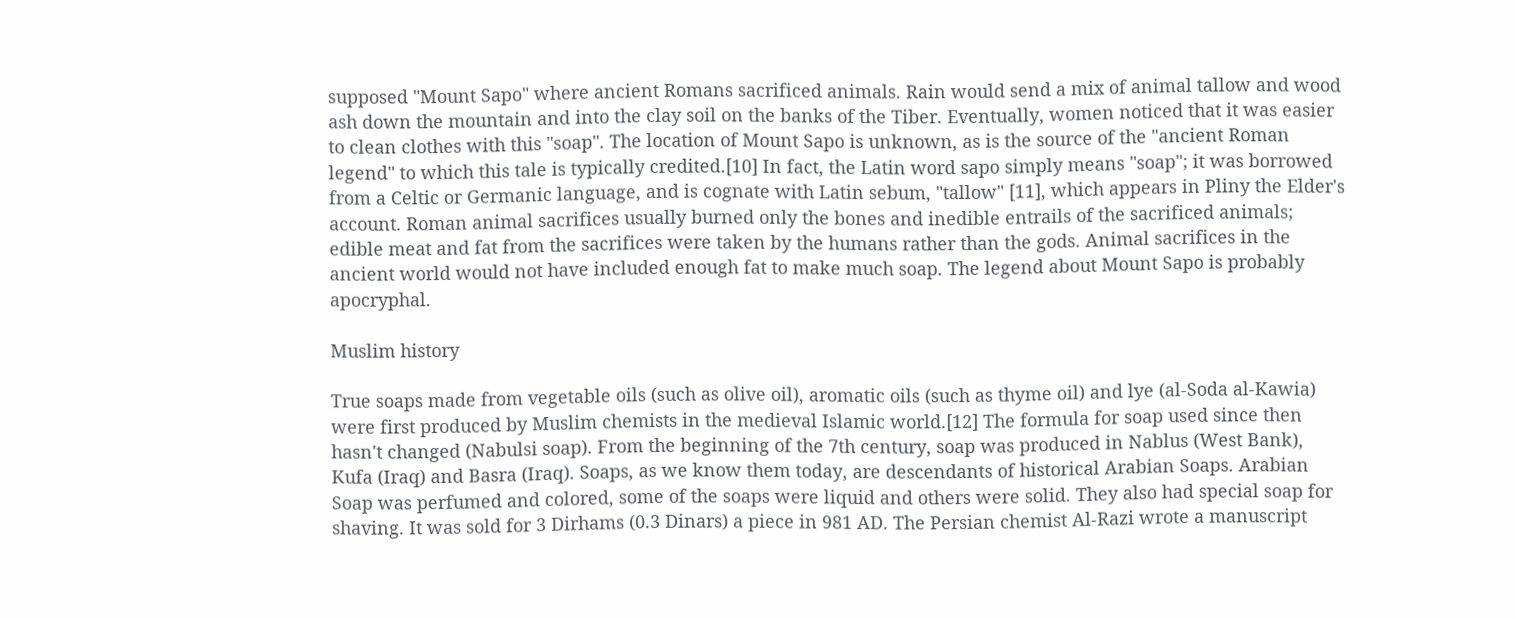supposed "Mount Sapo" where ancient Romans sacrificed animals. Rain would send a mix of animal tallow and wood ash down the mountain and into the clay soil on the banks of the Tiber. Eventually, women noticed that it was easier to clean clothes with this "soap". The location of Mount Sapo is unknown, as is the source of the "ancient Roman legend" to which this tale is typically credited.[10] In fact, the Latin word sapo simply means "soap"; it was borrowed from a Celtic or Germanic language, and is cognate with Latin sebum, "tallow" [11], which appears in Pliny the Elder's account. Roman animal sacrifices usually burned only the bones and inedible entrails of the sacrificed animals; edible meat and fat from the sacrifices were taken by the humans rather than the gods. Animal sacrifices in the ancient world would not have included enough fat to make much soap. The legend about Mount Sapo is probably apocryphal.

Muslim history

True soaps made from vegetable oils (such as olive oil), aromatic oils (such as thyme oil) and lye (al-Soda al-Kawia) were first produced by Muslim chemists in the medieval Islamic world.[12] The formula for soap used since then hasn't changed (Nabulsi soap). From the beginning of the 7th century, soap was produced in Nablus (West Bank), Kufa (Iraq) and Basra (Iraq). Soaps, as we know them today, are descendants of historical Arabian Soaps. Arabian Soap was perfumed and colored, some of the soaps were liquid and others were solid. They also had special soap for shaving. It was sold for 3 Dirhams (0.3 Dinars) a piece in 981 AD. The Persian chemist Al-Razi wrote a manuscript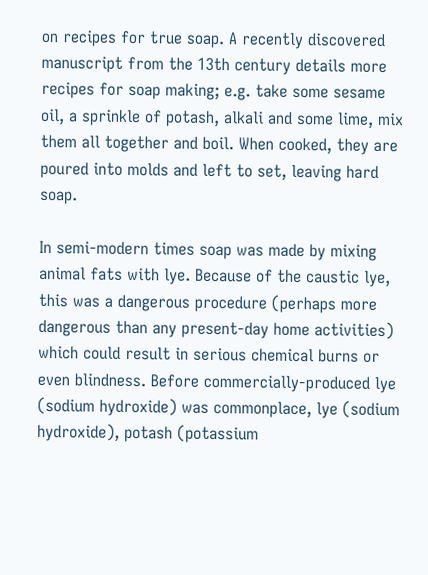on recipes for true soap. A recently discovered manuscript from the 13th century details more recipes for soap making; e.g. take some sesame oil, a sprinkle of potash, alkali and some lime, mix them all together and boil. When cooked, they are poured into molds and left to set, leaving hard soap.

In semi-modern times soap was made by mixing animal fats with lye. Because of the caustic lye, this was a dangerous procedure (perhaps more dangerous than any present-day home activities) which could result in serious chemical burns or even blindness. Before commercially-produced lye (sodium hydroxide) was commonplace, lye (sodium hydroxide), potash (potassium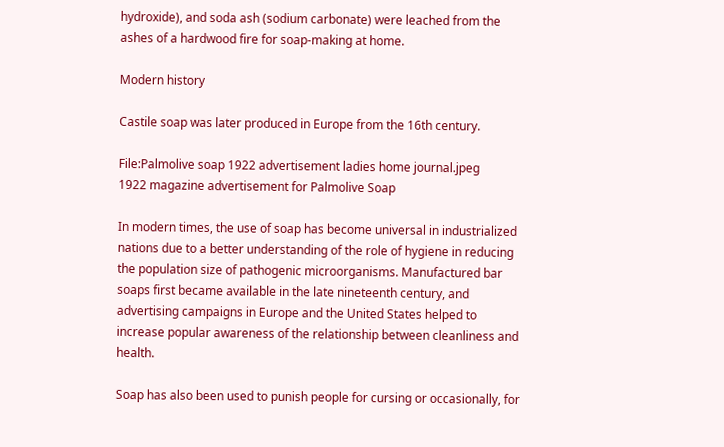hydroxide), and soda ash (sodium carbonate) were leached from the ashes of a hardwood fire for soap-making at home.

Modern history

Castile soap was later produced in Europe from the 16th century.

File:Palmolive soap 1922 advertisement ladies home journal.jpeg
1922 magazine advertisement for Palmolive Soap

In modern times, the use of soap has become universal in industrialized nations due to a better understanding of the role of hygiene in reducing the population size of pathogenic microorganisms. Manufactured bar soaps first became available in the late nineteenth century, and advertising campaigns in Europe and the United States helped to increase popular awareness of the relationship between cleanliness and health.

Soap has also been used to punish people for cursing or occasionally, for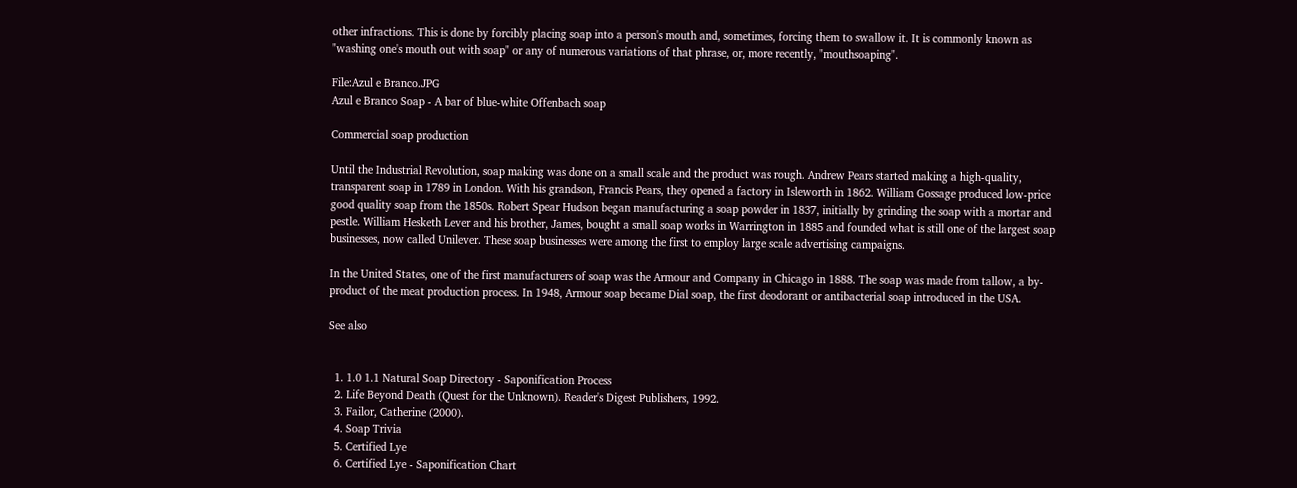other infractions. This is done by forcibly placing soap into a person's mouth and, sometimes, forcing them to swallow it. It is commonly known as "washing one's mouth out with soap" or any of numerous variations of that phrase, or, more recently, "mouthsoaping".

File:Azul e Branco.JPG
Azul e Branco Soap - A bar of blue-white Offenbach soap

Commercial soap production

Until the Industrial Revolution, soap making was done on a small scale and the product was rough. Andrew Pears started making a high-quality, transparent soap in 1789 in London. With his grandson, Francis Pears, they opened a factory in Isleworth in 1862. William Gossage produced low-price good quality soap from the 1850s. Robert Spear Hudson began manufacturing a soap powder in 1837, initially by grinding the soap with a mortar and pestle. William Hesketh Lever and his brother, James, bought a small soap works in Warrington in 1885 and founded what is still one of the largest soap businesses, now called Unilever. These soap businesses were among the first to employ large scale advertising campaigns.

In the United States, one of the first manufacturers of soap was the Armour and Company in Chicago in 1888. The soap was made from tallow, a by-product of the meat production process. In 1948, Armour soap became Dial soap, the first deodorant or antibacterial soap introduced in the USA.

See also


  1. 1.0 1.1 Natural Soap Directory - Saponification Process
  2. Life Beyond Death (Quest for the Unknown). Reader's Digest Publishers, 1992.
  3. Failor, Catherine (2000).
  4. Soap Trivia
  5. Certified Lye
  6. Certified Lye - Saponification Chart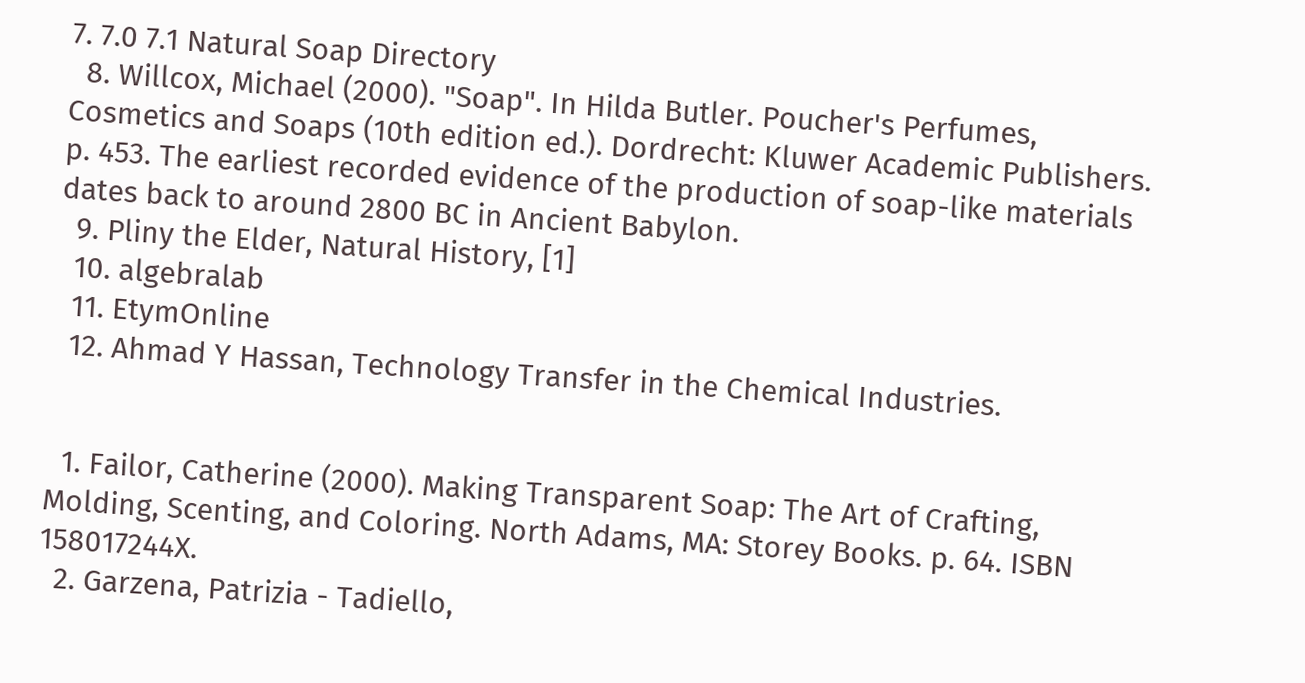7. 7.0 7.1 Natural Soap Directory
  8. Willcox, Michael (2000). "Soap". In Hilda Butler. Poucher's Perfumes, Cosmetics and Soaps (10th edition ed.). Dordrecht: Kluwer Academic Publishers. p. 453. The earliest recorded evidence of the production of soap-like materials dates back to around 2800 BC in Ancient Babylon.
  9. Pliny the Elder, Natural History, [1]
  10. algebralab
  11. EtymOnline
  12. Ahmad Y Hassan, Technology Transfer in the Chemical Industries.


  1. Failor, Catherine (2000). Making Transparent Soap: The Art of Crafting, Molding, Scenting, and Coloring. North Adams, MA: Storey Books. p. 64. ISBN 158017244X.
  2. Garzena, Patrizia - Tadiello,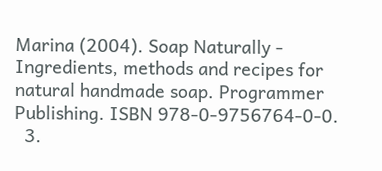Marina (2004). Soap Naturally - Ingredients, methods and recipes for natural handmade soap. Programmer Publishing. ISBN 978-0-9756764-0-0.
  3.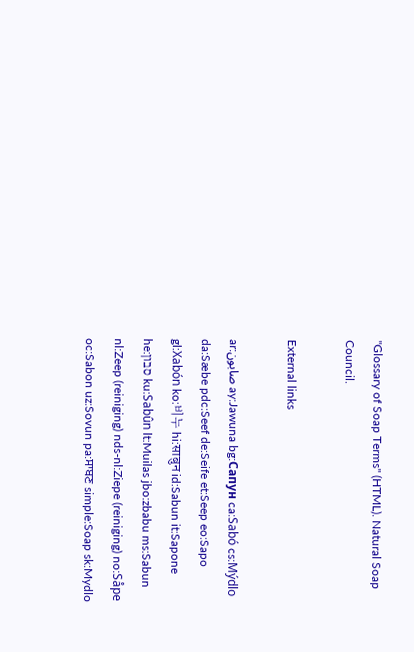"Glossary of Soap Terms" (HTML). Natural Soap Council.

External links

ar:صابون ay:Jawuna bg:Сапун ca:Sabó cs:Mýdlo da:Sæbe pdc:Seef de:Seife et:Seep eo:Sapo gl:Xabón ko:비누 hi:साबुन id:Sabun it:Sapone he:סבון ku:Sabûn lt:Muilas jbo:zbabu ms:Sabun nl:Zeep (reiniging) nds-nl:Ziepe (reiniging) no:Såpe oc:Sabon uz:Sovun pa:ਸਾਬਣ simple:Soap sk:Mydlo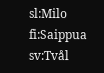sl:Milo fi:Saippua sv:Tvål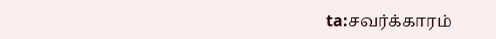ta:சவர்க்காரம்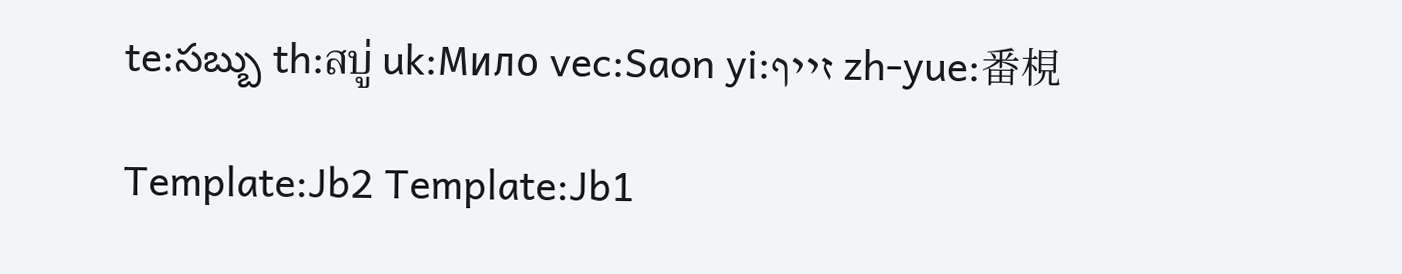te:సబ్బు th:สบู่ uk:Мило vec:Saon yi:זייף zh-yue:番梘

Template:Jb2 Template:Jb1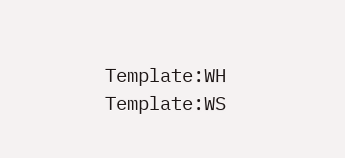Template:WH Template:WS